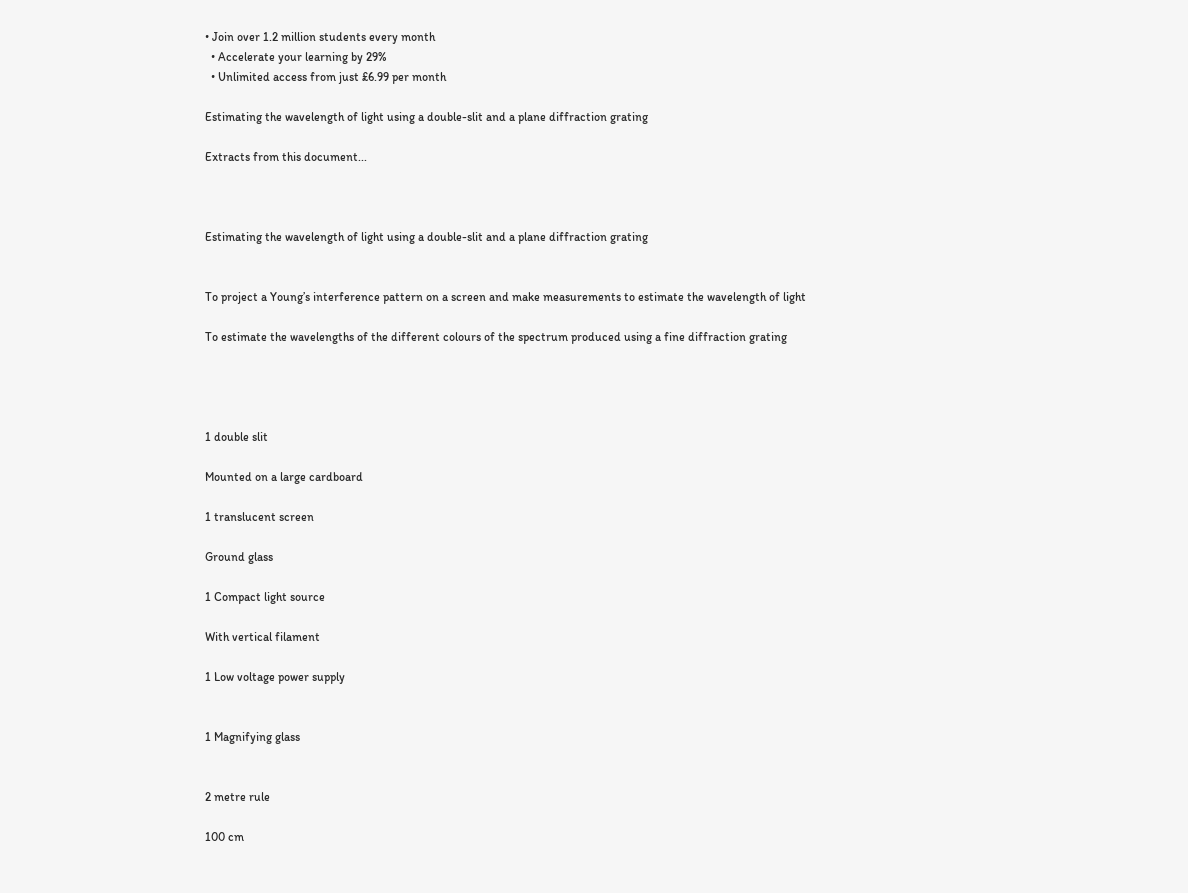• Join over 1.2 million students every month
  • Accelerate your learning by 29%
  • Unlimited access from just £6.99 per month

Estimating the wavelength of light using a double-slit and a plane diffraction grating

Extracts from this document...



Estimating the wavelength of light using a double-slit and a plane diffraction grating


To project a Young’s interference pattern on a screen and make measurements to estimate the wavelength of light

To estimate the wavelengths of the different colours of the spectrum produced using a fine diffraction grating




1 double slit

Mounted on a large cardboard

1 translucent screen

Ground glass

1 Compact light source

With vertical filament

1 Low voltage power supply


1 Magnifying glass


2 metre rule

100 cm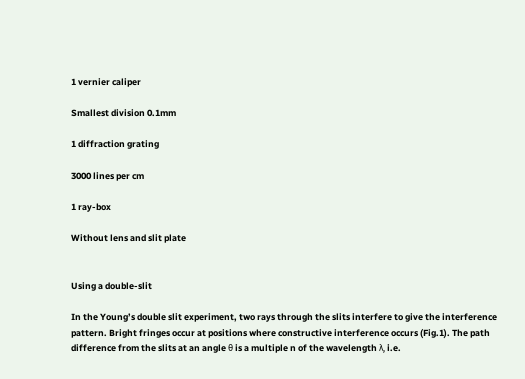1 vernier caliper

Smallest division 0.1mm

1 diffraction grating

3000 lines per cm

1 ray-box

Without lens and slit plate


Using a double-slit

In the Young’s double slit experiment, two rays through the slits interfere to give the interference pattern. Bright fringes occur at positions where constructive interference occurs (Fig.1). The path difference from the slits at an angle θ is a multiple n of the wavelength λ, i.e.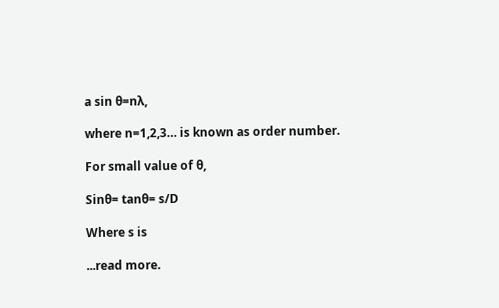a sin θ=nλ,

where n=1,2,3… is known as order number.

For small value of θ,

Sinθ= tanθ= s/D

Where s is

...read more.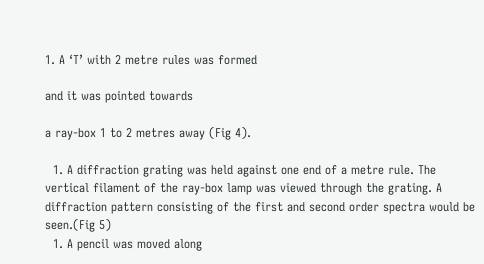1. A ‘T’ with 2 metre rules was formed

and it was pointed towards

a ray-box 1 to 2 metres away (Fig 4).

  1. A diffraction grating was held against one end of a metre rule. The vertical filament of the ray-box lamp was viewed through the grating. A diffraction pattern consisting of the first and second order spectra would be seen.(Fig 5)
  1. A pencil was moved along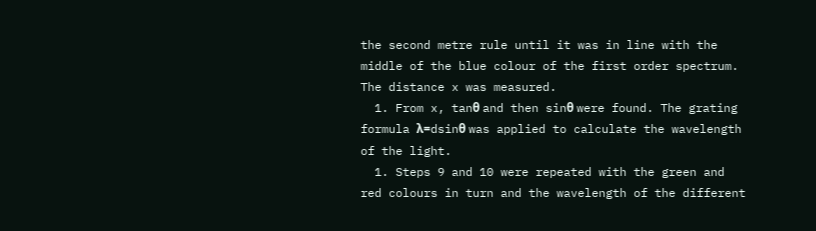the second metre rule until it was in line with the middle of the blue colour of the first order spectrum. The distance x was measured.
  1. From x, tanθ and then sinθ were found. The grating formula λ=dsinθ was applied to calculate the wavelength of the light.
  1. Steps 9 and 10 were repeated with the green and red colours in turn and the wavelength of the different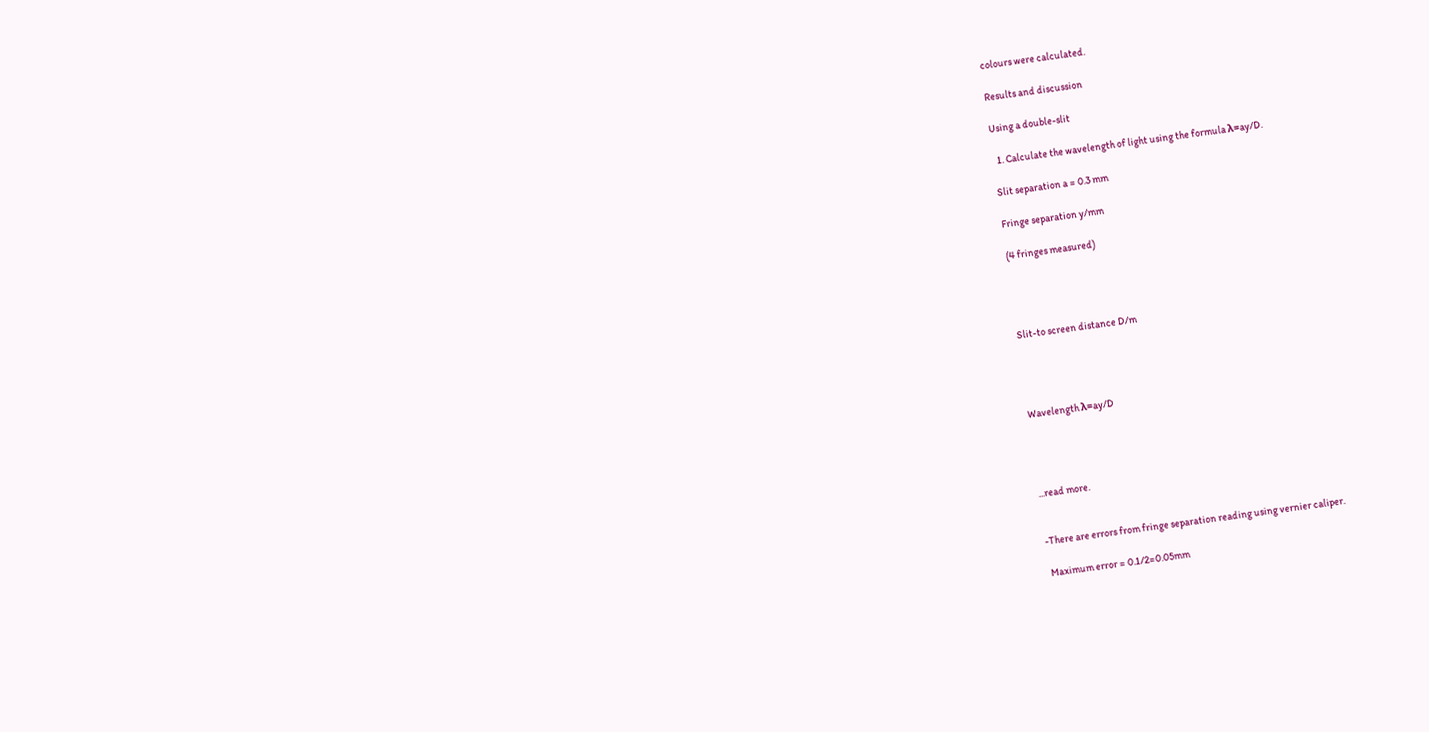colours were calculated.

Results and discussion

Using a double-slit

  1. Calculate the wavelength of light using the formula λ=ay/D.

Slit separation a = 0.3 mm

Fringe separation y/mm

(4 fringes measured)




Slit-to screen distance D/m




Wavelength λ=ay/D




...read more.


-There are errors from fringe separation reading using vernier caliper.

 Maximum error = 0.1/2=0.05mm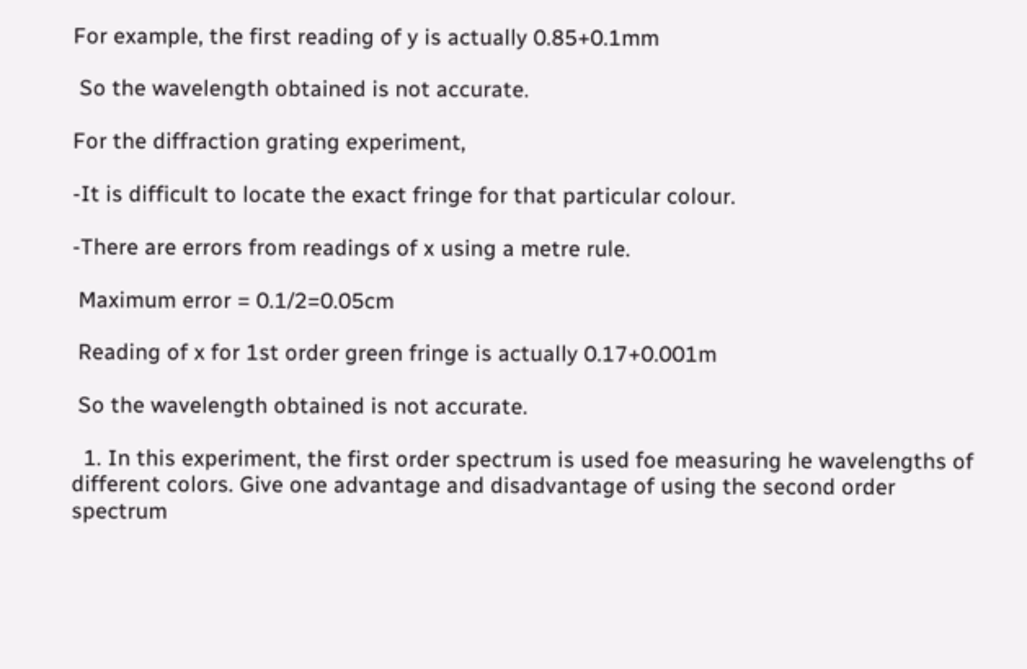For example, the first reading of y is actually 0.85+0.1mm

 So the wavelength obtained is not accurate.

For the diffraction grating experiment,

-It is difficult to locate the exact fringe for that particular colour.

-There are errors from readings of x using a metre rule.

 Maximum error = 0.1/2=0.05cm

 Reading of x for 1st order green fringe is actually 0.17+0.001m

 So the wavelength obtained is not accurate.

  1. In this experiment, the first order spectrum is used foe measuring he wavelengths of different colors. Give one advantage and disadvantage of using the second order spectrum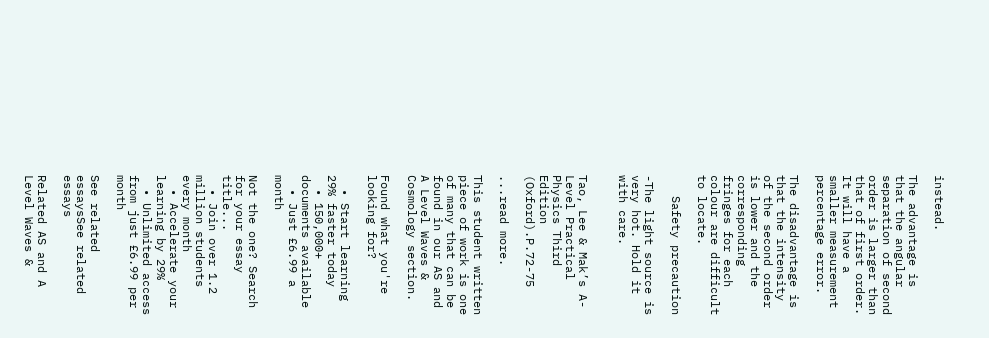instead.

The advantage is that the angular separation of second order is larger than that of first order. It will have a smaller measurement percentage error.

The disadvantage is that the intensity of the second order is lower and the corresponding fringes for each colour are difficult to locate.

   Safety precaution

-The light source is very hot. Hold it with care.


Tao, Lee & Mak’s A-Level Practical Physics Third Edition (Oxford).P.72-75

...read more.

This student written piece of work is one of many that can be found in our AS and A Level Waves & Cosmology section.

Found what you're looking for?

  • Start learning 29% faster today
  • 150,000+ documents available
  • Just £6.99 a month

Not the one? Search for your essay title...
  • Join over 1.2 million students every month
  • Accelerate your learning by 29%
  • Unlimited access from just £6.99 per month

See related essaysSee related essays

Related AS and A Level Waves &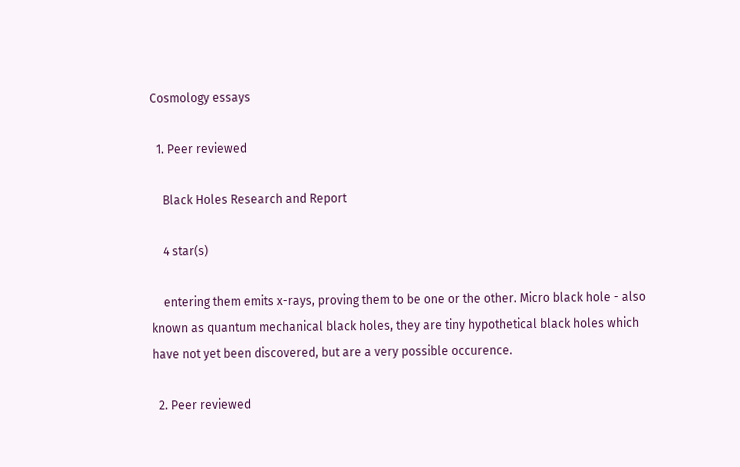Cosmology essays

  1. Peer reviewed

    Black Holes Research and Report

    4 star(s)

    entering them emits x-rays, proving them to be one or the other. Micro black hole - also known as quantum mechanical black holes, they are tiny hypothetical black holes which have not yet been discovered, but are a very possible occurence.

  2. Peer reviewed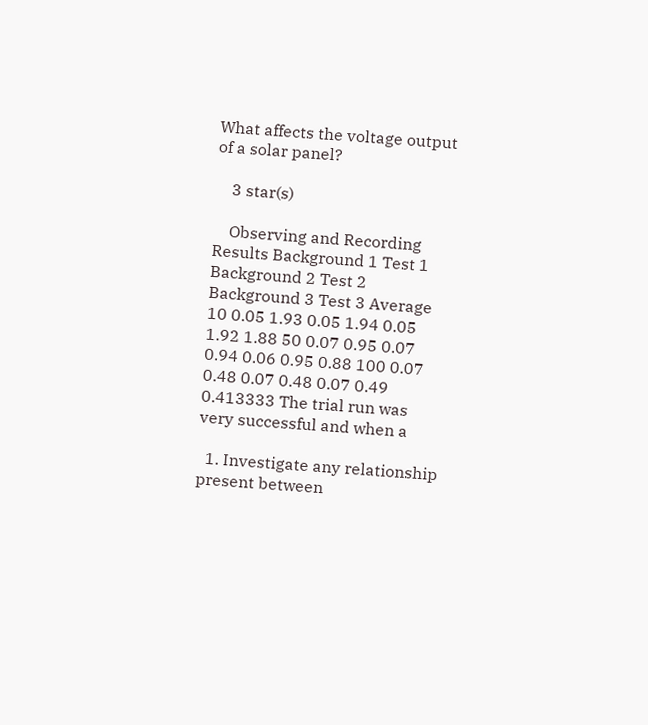What affects the voltage output of a solar panel?

    3 star(s)

    Observing and Recording Results Background 1 Test 1 Background 2 Test 2 Background 3 Test 3 Average 10 0.05 1.93 0.05 1.94 0.05 1.92 1.88 50 0.07 0.95 0.07 0.94 0.06 0.95 0.88 100 0.07 0.48 0.07 0.48 0.07 0.49 0.413333 The trial run was very successful and when a

  1. Investigate any relationship present between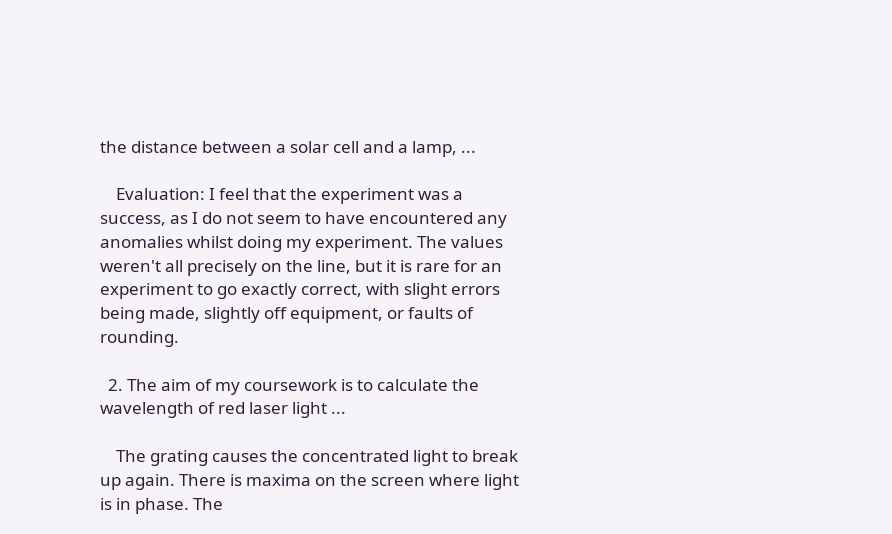the distance between a solar cell and a lamp, ...

    Evaluation: I feel that the experiment was a success, as I do not seem to have encountered any anomalies whilst doing my experiment. The values weren't all precisely on the line, but it is rare for an experiment to go exactly correct, with slight errors being made, slightly off equipment, or faults of rounding.

  2. The aim of my coursework is to calculate the wavelength of red laser light ...

    The grating causes the concentrated light to break up again. There is maxima on the screen where light is in phase. The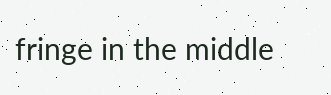fringe in the middle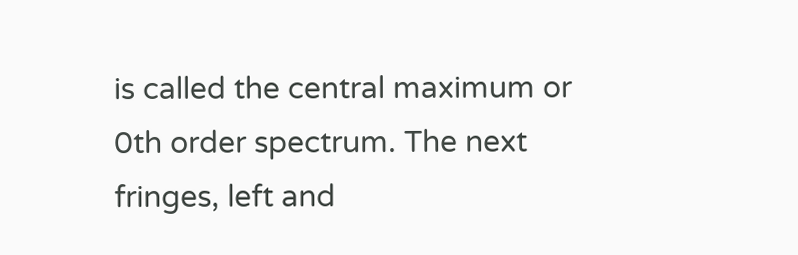is called the central maximum or 0th order spectrum. The next fringes, left and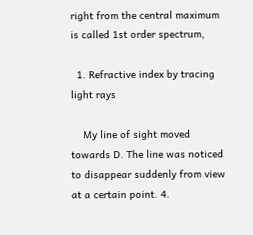right from the central maximum is called 1st order spectrum,

  1. Refractive index by tracing light rays

    My line of sight moved towards D. The line was noticed to disappear suddenly from view at a certain point. 4.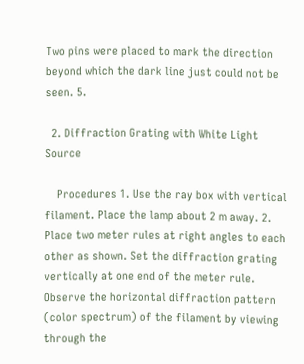Two pins were placed to mark the direction beyond which the dark line just could not be seen. 5.

  2. Diffraction Grating with White Light Source

    Procedures 1. Use the ray box with vertical filament. Place the lamp about 2 m away. 2. Place two meter rules at right angles to each other as shown. Set the diffraction grating vertically at one end of the meter rule. Observe the horizontal diffraction pattern (color spectrum) of the filament by viewing through the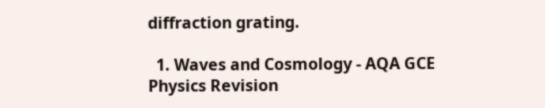diffraction grating.

  1. Waves and Cosmology - AQA GCE Physics Revision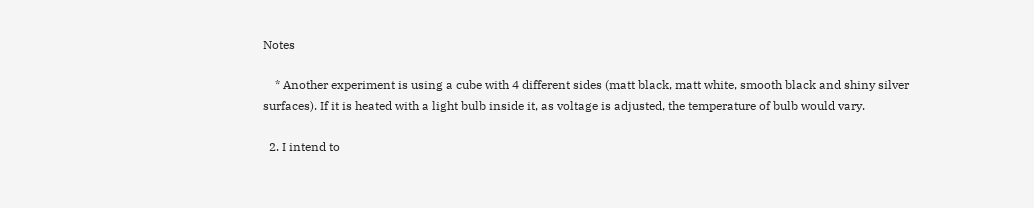Notes

    * Another experiment is using a cube with 4 different sides (matt black, matt white, smooth black and shiny silver surfaces). If it is heated with a light bulb inside it, as voltage is adjusted, the temperature of bulb would vary.

  2. I intend to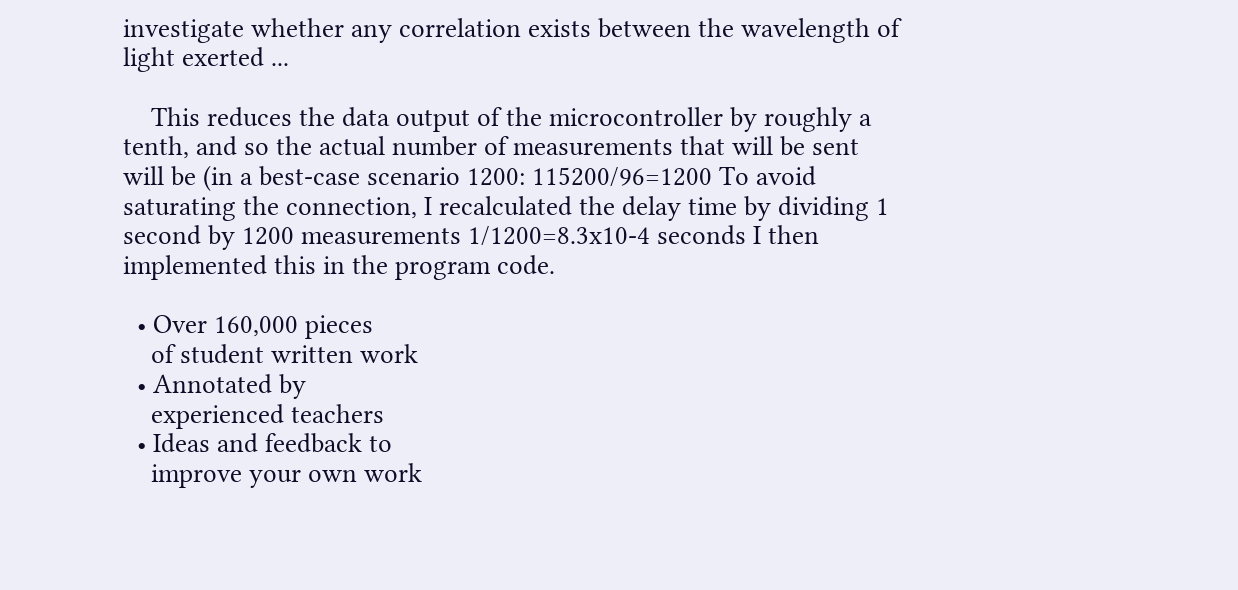investigate whether any correlation exists between the wavelength of light exerted ...

    This reduces the data output of the microcontroller by roughly a tenth, and so the actual number of measurements that will be sent will be (in a best-case scenario 1200: 115200/96=1200 To avoid saturating the connection, I recalculated the delay time by dividing 1 second by 1200 measurements 1/1200=8.3x10-4 seconds I then implemented this in the program code.

  • Over 160,000 pieces
    of student written work
  • Annotated by
    experienced teachers
  • Ideas and feedback to
    improve your own work